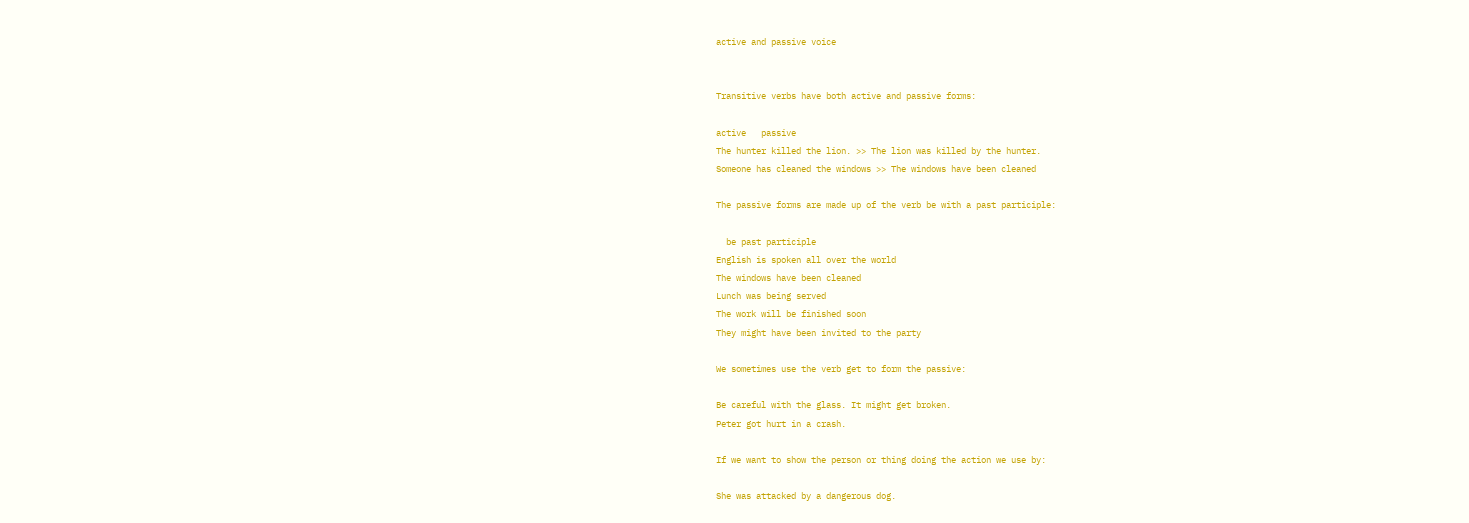active and passive voice


Transitive verbs have both active and passive forms:

active   passive
The hunter killed the lion. >> The lion was killed by the hunter.
Someone has cleaned the windows >> The windows have been cleaned

The passive forms are made up of the verb be with a past participle:

  be past participle
English is spoken all over the world
The windows have been cleaned
Lunch was being served
The work will be finished soon
They might have been invited to the party

We sometimes use the verb get to form the passive:

Be careful with the glass. It might get broken.
Peter got hurt in a crash.

If we want to show the person or thing doing the action we use by:

She was attacked by a dangerous dog.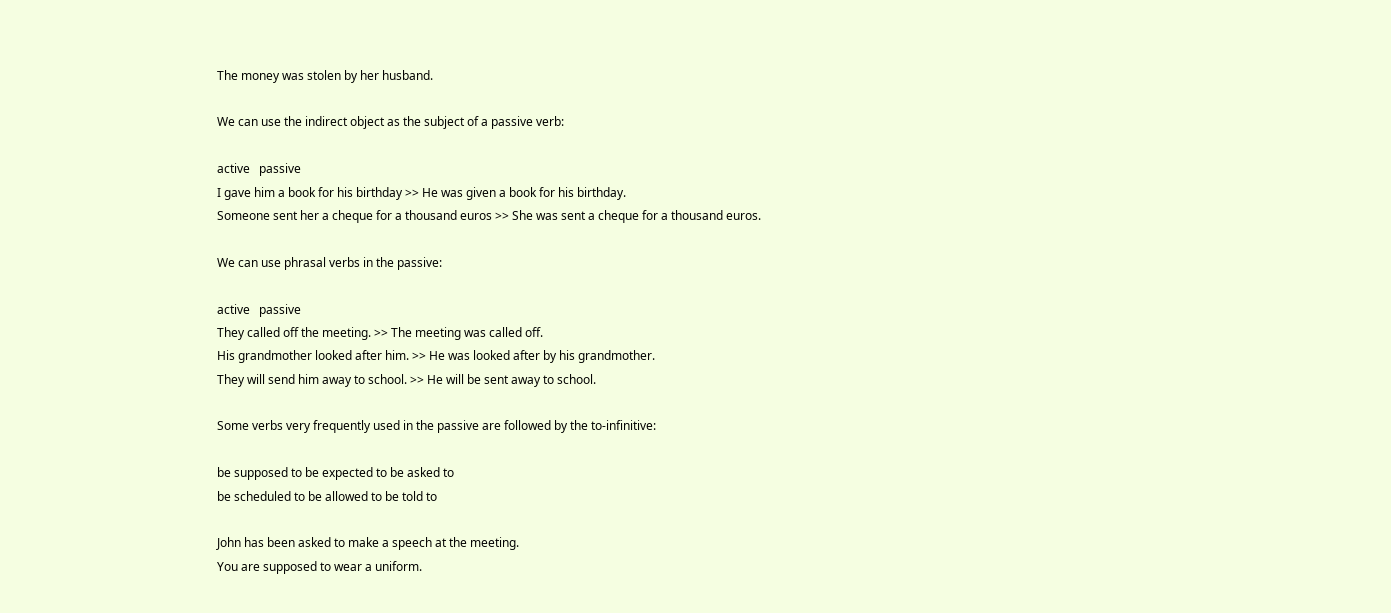The money was stolen by her husband.

We can use the indirect object as the subject of a passive verb:

active   passive
I gave him a book for his birthday >> He was given a book for his birthday.
Someone sent her a cheque for a thousand euros >> She was sent a cheque for a thousand euros.

We can use phrasal verbs in the passive:

active   passive
They called off the meeting. >> The meeting was called off.
His grandmother looked after him. >> He was looked after by his grandmother.
They will send him away to school. >> He will be sent away to school.

Some verbs very frequently used in the passive are followed by the to-infinitive:

be supposed to be expected to be asked to
be scheduled to be allowed to be told to

John has been asked to make a speech at the meeting.
You are supposed to wear a uniform.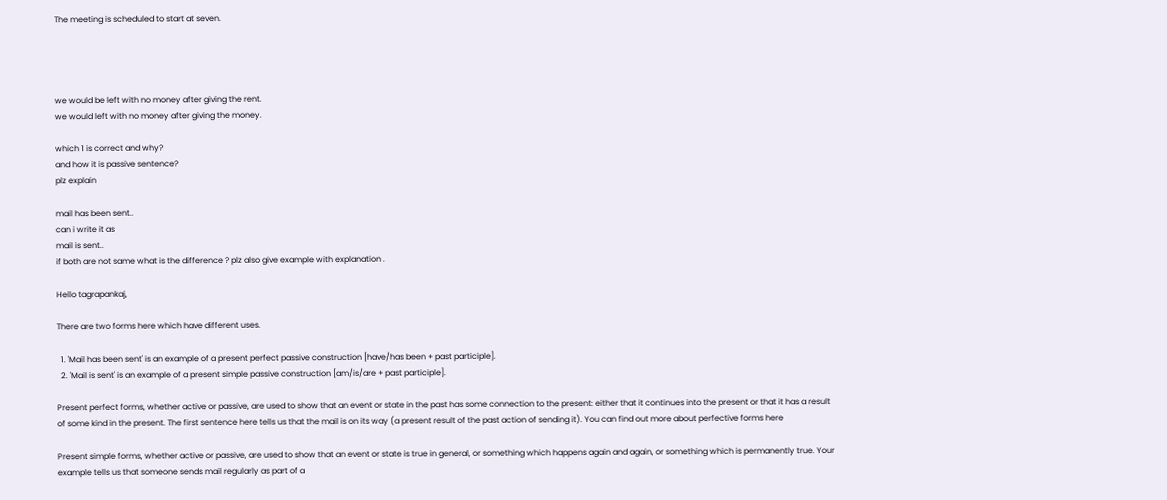The meeting is scheduled to start at seven.




we would be left with no money after giving the rent.
we would left with no money after giving the money.

which 1 is correct and why?
and how it is passive sentence?
plz explain

mail has been sent..
can i write it as
mail is sent..
if both are not same what is the difference ? plz also give example with explanation .

Hello tagrapankaj,

There are two forms here which have different uses.

  1. 'Mail has been sent' is an example of a present perfect passive construction [have/has been + past participle].
  2. 'Mail is sent' is an example of a present simple passive construction [am/is/are + past participle].

Present perfect forms, whether active or passive, are used to show that an event or state in the past has some connection to the present: either that it continues into the present or that it has a result of some kind in the present. The first sentence here tells us that the mail is on its way (a present result of the past action of sending it). You can find out more about perfective forms here

Present simple forms, whether active or passive, are used to show that an event or state is true in general, or something which happens again and again, or something which is permanently true. Your example tells us that someone sends mail regularly as part of a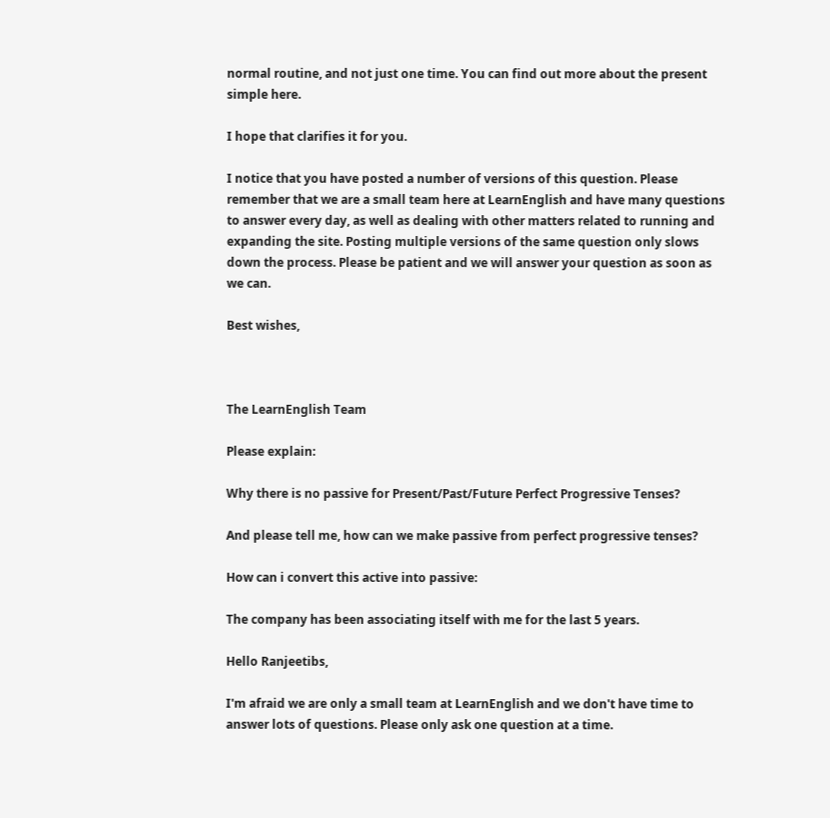normal routine, and not just one time. You can find out more about the present simple here.

I hope that clarifies it for you.

I notice that you have posted a number of versions of this question. Please remember that we are a small team here at LearnEnglish and have many questions to answer every day, as well as dealing with other matters related to running and expanding the site. Posting multiple versions of the same question only slows down the process. Please be patient and we will answer your question as soon as we can.

Best wishes,



The LearnEnglish Team

Please explain:

Why there is no passive for Present/Past/Future Perfect Progressive Tenses?

And please tell me, how can we make passive from perfect progressive tenses?

How can i convert this active into passive:

The company has been associating itself with me for the last 5 years.

Hello Ranjeetibs,

I'm afraid we are only a small team at LearnEnglish and we don't have time to answer lots of questions. Please only ask one question at a time.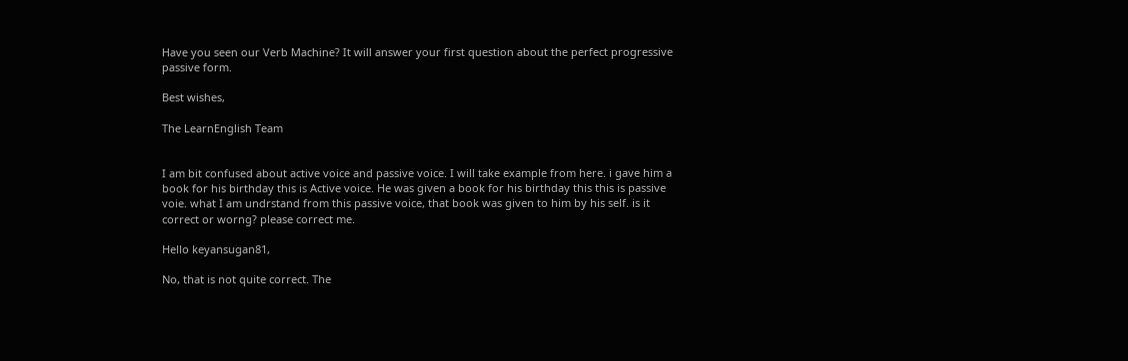Have you seen our Verb Machine? It will answer your first question about the perfect progressive passive form.

Best wishes,

The LearnEnglish Team


I am bit confused about active voice and passive voice. I will take example from here. i gave him a book for his birthday this is Active voice. He was given a book for his birthday this this is passive voie. what I am undrstand from this passive voice, that book was given to him by his self. is it correct or worng? please correct me.

Hello keyansugan81,

No, that is not quite correct. The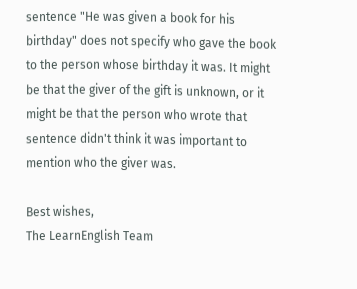sentence "He was given a book for his birthday" does not specify who gave the book to the person whose birthday it was. It might be that the giver of the gift is unknown, or it might be that the person who wrote that sentence didn't think it was important to mention who the giver was.

Best wishes,
The LearnEnglish Team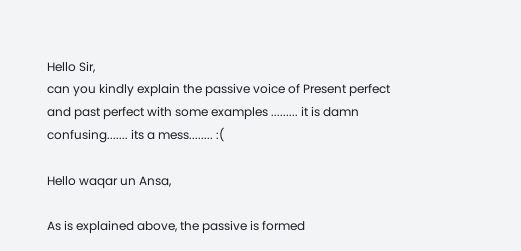Hello Sir,
can you kindly explain the passive voice of Present perfect and past perfect with some examples ......... it is damn confusing....... its a mess........ :(

Hello waqar un Ansa,

As is explained above, the passive is formed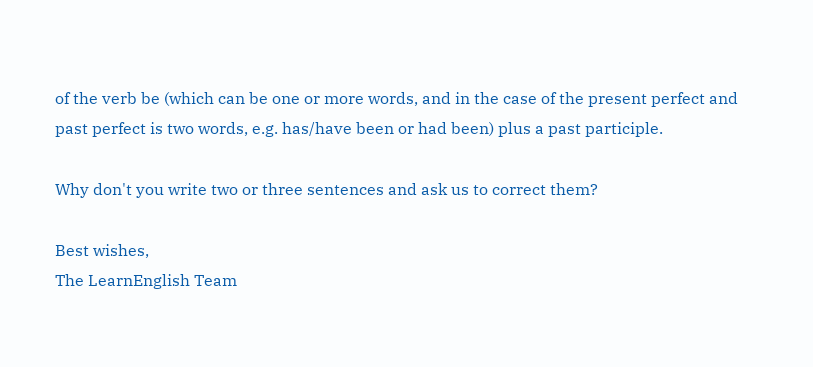of the verb be (which can be one or more words, and in the case of the present perfect and past perfect is two words, e.g. has/have been or had been) plus a past participle.

Why don't you write two or three sentences and ask us to correct them?

Best wishes,
The LearnEnglish Team